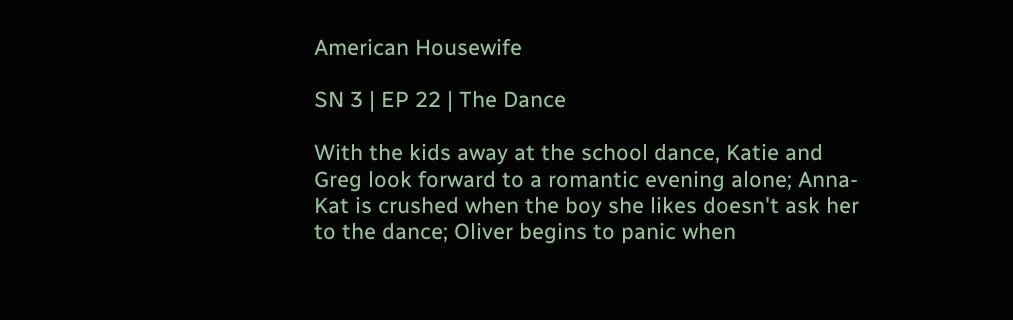American Housewife

SN 3 | EP 22 | The Dance

With the kids away at the school dance, Katie and Greg look forward to a romantic evening alone; Anna-Kat is crushed when the boy she likes doesn't ask her to the dance; Oliver begins to panic when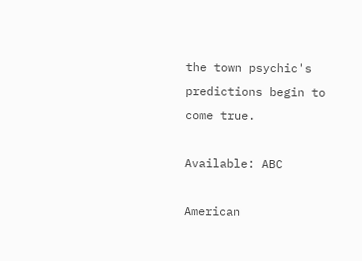the town psychic's predictions begin to come true.

Available: ABC

American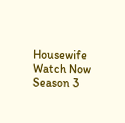Housewife
Watch Now
Season 3